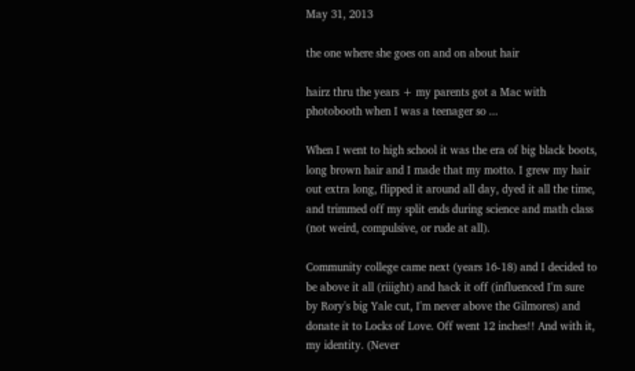May 31, 2013

the one where she goes on and on about hair

hairz thru the years + my parents got a Mac with photobooth when I was a teenager so ...

When I went to high school it was the era of big black boots, long brown hair and I made that my motto. I grew my hair out extra long, flipped it around all day, dyed it all the time, and trimmed off my split ends during science and math class (not weird, compulsive, or rude at all).

Community college came next (years 16-18) and I decided to be above it all (riiight) and hack it off (influenced I'm sure by Rory's big Yale cut, I'm never above the Gilmores) and donate it to Locks of Love. Off went 12 inches!! And with it, my identity. (Never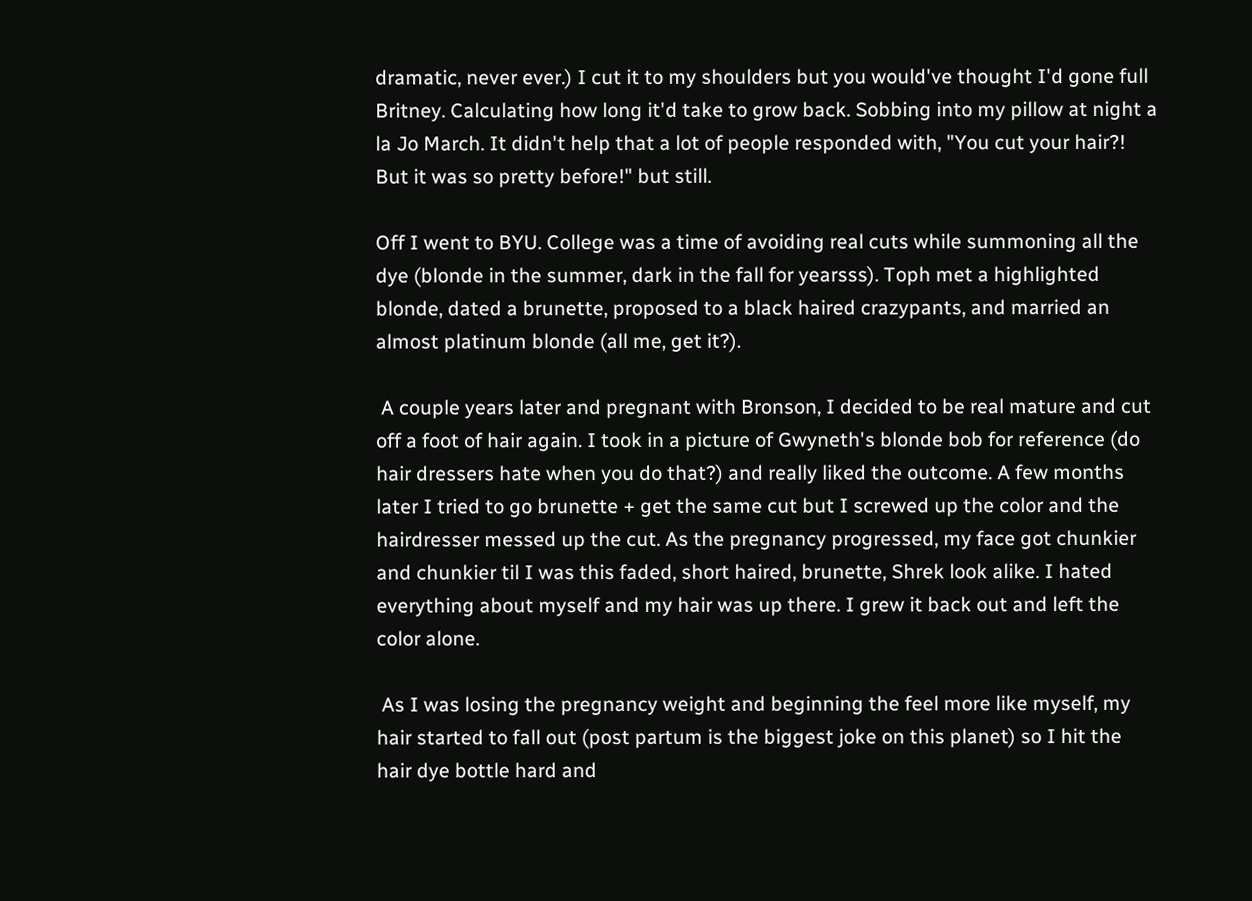dramatic, never ever.) I cut it to my shoulders but you would've thought I'd gone full Britney. Calculating how long it'd take to grow back. Sobbing into my pillow at night a la Jo March. It didn't help that a lot of people responded with, "You cut your hair?! But it was so pretty before!" but still.

Off I went to BYU. College was a time of avoiding real cuts while summoning all the dye (blonde in the summer, dark in the fall for yearsss). Toph met a highlighted blonde, dated a brunette, proposed to a black haired crazypants, and married an almost platinum blonde (all me, get it?).

 A couple years later and pregnant with Bronson, I decided to be real mature and cut off a foot of hair again. I took in a picture of Gwyneth's blonde bob for reference (do hair dressers hate when you do that?) and really liked the outcome. A few months later I tried to go brunette + get the same cut but I screwed up the color and the hairdresser messed up the cut. As the pregnancy progressed, my face got chunkier and chunkier til I was this faded, short haired, brunette, Shrek look alike. I hated everything about myself and my hair was up there. I grew it back out and left the color alone.

 As I was losing the pregnancy weight and beginning the feel more like myself, my hair started to fall out (post partum is the biggest joke on this planet) so I hit the hair dye bottle hard and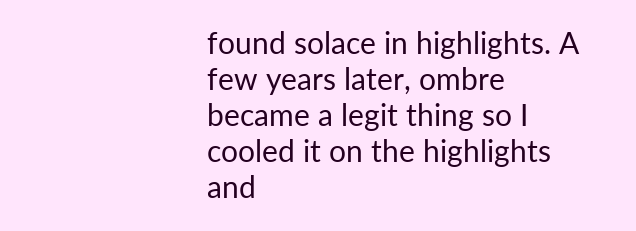found solace in highlights. A few years later, ombre became a legit thing so I cooled it on the highlights and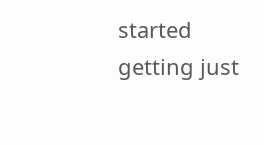started getting just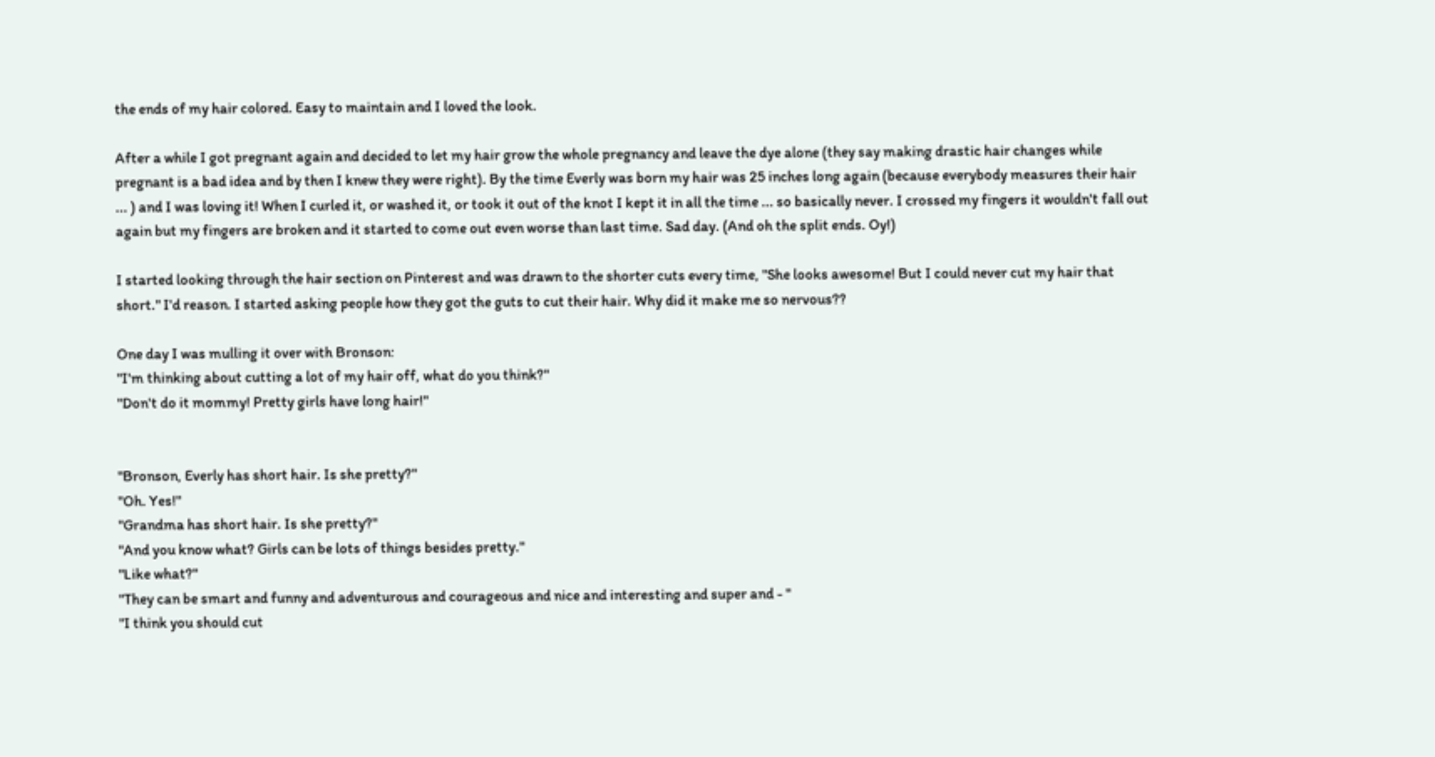the ends of my hair colored. Easy to maintain and I loved the look.

After a while I got pregnant again and decided to let my hair grow the whole pregnancy and leave the dye alone (they say making drastic hair changes while pregnant is a bad idea and by then I knew they were right). By the time Everly was born my hair was 25 inches long again (because everybody measures their hair ... ) and I was loving it! When I curled it, or washed it, or took it out of the knot I kept it in all the time ... so basically never. I crossed my fingers it wouldn't fall out again but my fingers are broken and it started to come out even worse than last time. Sad day. (And oh the split ends. Oy!)

I started looking through the hair section on Pinterest and was drawn to the shorter cuts every time, "She looks awesome! But I could never cut my hair that short." I'd reason. I started asking people how they got the guts to cut their hair. Why did it make me so nervous??

One day I was mulling it over with Bronson:
"I'm thinking about cutting a lot of my hair off, what do you think?"
"Don't do it mommy! Pretty girls have long hair!"


"Bronson, Everly has short hair. Is she pretty?"
"Oh. Yes!"
"Grandma has short hair. Is she pretty?"
"And you know what? Girls can be lots of things besides pretty."
"Like what?"
"They can be smart and funny and adventurous and courageous and nice and interesting and super and - "
"I think you should cut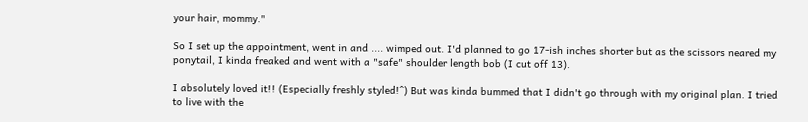your hair, mommy."

So I set up the appointment, went in and .... wimped out. I'd planned to go 17-ish inches shorter but as the scissors neared my ponytail, I kinda freaked and went with a "safe" shoulder length bob (I cut off 13).

I absolutely loved it!! (Especially freshly styled!^) But was kinda bummed that I didn't go through with my original plan. I tried to live with the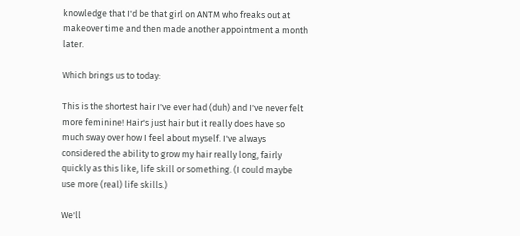knowledge that I'd be that girl on ANTM who freaks out at makeover time and then made another appointment a month later.

Which brings us to today:

This is the shortest hair I've ever had (duh) and I've never felt more feminine! Hair's just hair but it really does have so much sway over how I feel about myself. I've always considered the ability to grow my hair really long, fairly quickly as this like, life skill or something. (I could maybe use more (real) life skills.)

We'll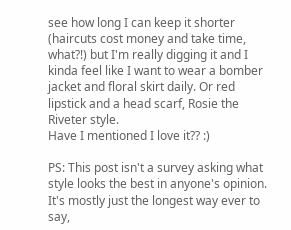see how long I can keep it shorter (haircuts cost money and take time, what?!) but I'm really digging it and I kinda feel like I want to wear a bomber jacket and floral skirt daily. Or red lipstick and a head scarf, Rosie the Riveter style.
Have I mentioned I love it?? :)

PS: This post isn't a survey asking what style looks the best in anyone's opinion. It's mostly just the longest way ever to say,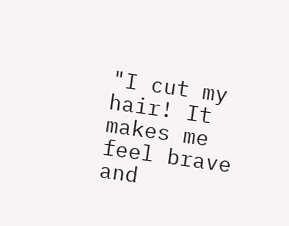"I cut my hair! It makes me feel brave and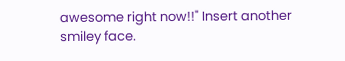awesome right now!!" Insert another smiley face.